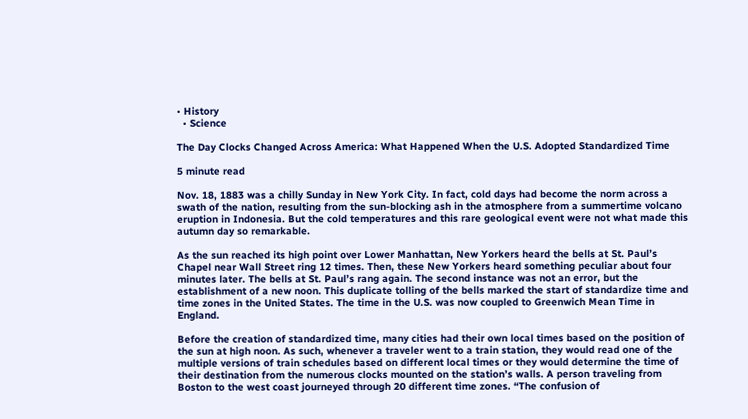• History
  • Science

The Day Clocks Changed Across America: What Happened When the U.S. Adopted Standardized Time

5 minute read

Nov. 18, 1883 was a chilly Sunday in New York City. In fact, cold days had become the norm across a swath of the nation, resulting from the sun-blocking ash in the atmosphere from a summertime volcano eruption in Indonesia. But the cold temperatures and this rare geological event were not what made this autumn day so remarkable.

As the sun reached its high point over Lower Manhattan, New Yorkers heard the bells at St. Paul’s Chapel near Wall Street ring 12 times. Then, these New Yorkers heard something peculiar about four minutes later. The bells at St. Paul’s rang again. The second instance was not an error, but the establishment of a new noon. This duplicate tolling of the bells marked the start of standardize time and time zones in the United States. The time in the U.S. was now coupled to Greenwich Mean Time in England.

Before the creation of standardized time, many cities had their own local times based on the position of the sun at high noon. As such, whenever a traveler went to a train station, they would read one of the multiple versions of train schedules based on different local times or they would determine the time of their destination from the numerous clocks mounted on the station’s walls. A person traveling from Boston to the west coast journeyed through 20 different time zones. “The confusion of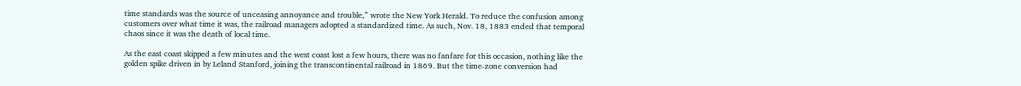time standards was the source of unceasing annoyance and trouble,” wrote the New York Herald. To reduce the confusion among customers over what time it was, the railroad managers adopted a standardized time. As such, Nov. 18, 1883 ended that temporal chaos since it was the death of local time.

As the east coast skipped a few minutes and the west coast lost a few hours, there was no fanfare for this occasion, nothing like the golden spike driven in by Leland Stanford, joining the transcontinental railroad in 1869. But the time-zone conversion had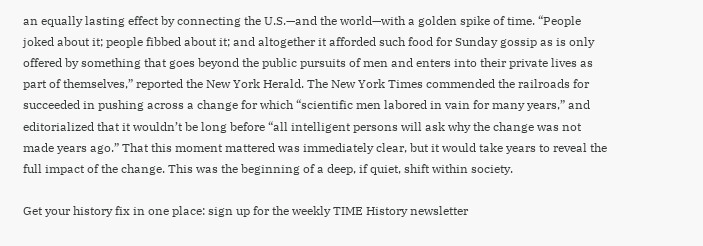an equally lasting effect by connecting the U.S.—and the world—with a golden spike of time. “People joked about it; people fibbed about it; and altogether it afforded such food for Sunday gossip as is only offered by something that goes beyond the public pursuits of men and enters into their private lives as part of themselves,” reported the New York Herald. The New York Times commended the railroads for succeeded in pushing across a change for which “scientific men labored in vain for many years,” and editorialized that it wouldn’t be long before “all intelligent persons will ask why the change was not made years ago.” That this moment mattered was immediately clear, but it would take years to reveal the full impact of the change. This was the beginning of a deep, if quiet, shift within society.

Get your history fix in one place: sign up for the weekly TIME History newsletter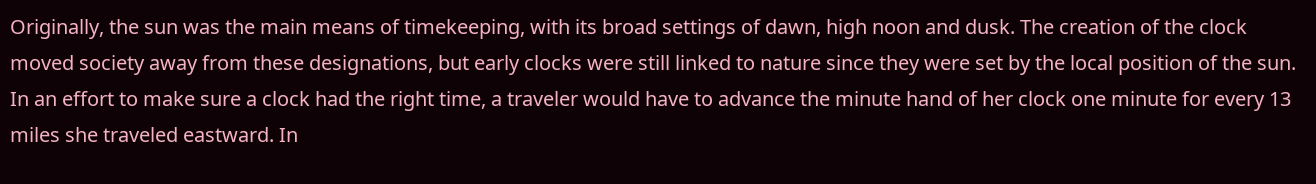Originally, the sun was the main means of timekeeping, with its broad settings of dawn, high noon and dusk. The creation of the clock moved society away from these designations, but early clocks were still linked to nature since they were set by the local position of the sun. In an effort to make sure a clock had the right time, a traveler would have to advance the minute hand of her clock one minute for every 13 miles she traveled eastward. In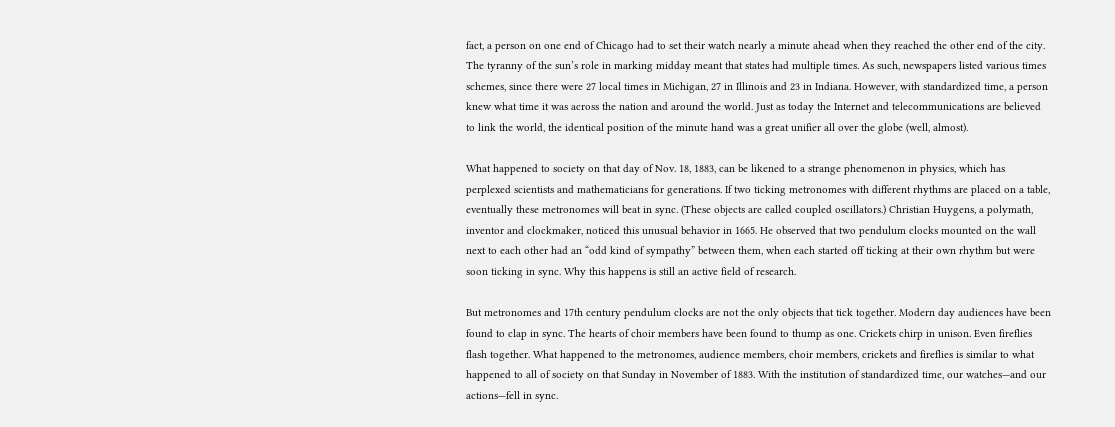fact, a person on one end of Chicago had to set their watch nearly a minute ahead when they reached the other end of the city. The tyranny of the sun’s role in marking midday meant that states had multiple times. As such, newspapers listed various times schemes, since there were 27 local times in Michigan, 27 in Illinois and 23 in Indiana. However, with standardized time, a person knew what time it was across the nation and around the world. Just as today the Internet and telecommunications are believed to link the world, the identical position of the minute hand was a great unifier all over the globe (well, almost).

What happened to society on that day of Nov. 18, 1883, can be likened to a strange phenomenon in physics, which has perplexed scientists and mathematicians for generations. If two ticking metronomes with different rhythms are placed on a table, eventually these metronomes will beat in sync. (These objects are called coupled oscillators.) Christian Huygens, a polymath, inventor and clockmaker, noticed this unusual behavior in 1665. He observed that two pendulum clocks mounted on the wall next to each other had an “odd kind of sympathy” between them, when each started off ticking at their own rhythm but were soon ticking in sync. Why this happens is still an active field of research.

But metronomes and 17th century pendulum clocks are not the only objects that tick together. Modern day audiences have been found to clap in sync. The hearts of choir members have been found to thump as one. Crickets chirp in unison. Even fireflies flash together. What happened to the metronomes, audience members, choir members, crickets and fireflies is similar to what happened to all of society on that Sunday in November of 1883. With the institution of standardized time, our watches—and our actions—fell in sync.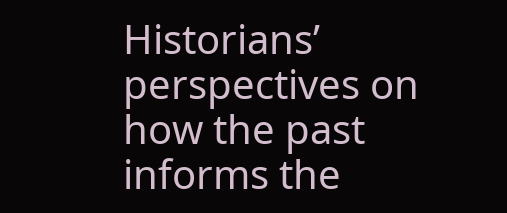Historians’ perspectives on how the past informs the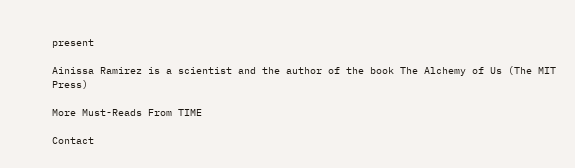present

Ainissa Ramirez is a scientist and the author of the book The Alchemy of Us (The MIT Press)

More Must-Reads From TIME

Contact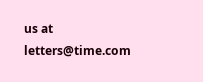us at letters@time.com